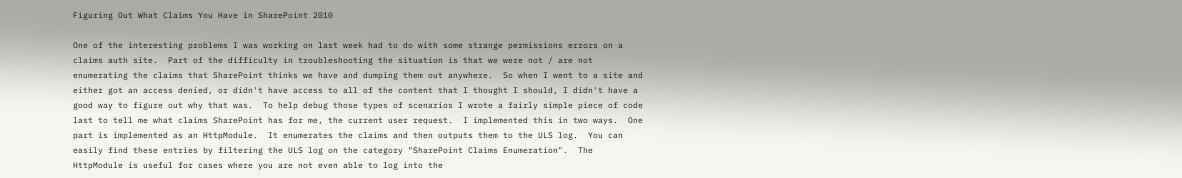Figuring Out What Claims You Have in SharePoint 2010

One of the interesting problems I was working on last week had to do with some strange permissions errors on a claims auth site.  Part of the difficulty in troubleshooting the situation is that we were not / are not enumerating the claims that SharePoint thinks we have and dumping them out anywhere.  So when I went to a site and either got an access denied, or didn't have access to all of the content that I thought I should, I didn't have a good way to figure out why that was.  To help debug those types of scenarios I wrote a fairly simple piece of code last to tell me what claims SharePoint has for me, the current user request.  I implemented this in two ways.  One part is implemented as an HttpModule.  It enumerates the claims and then outputs them to the ULS log.  You can easily find these entries by filtering the ULS log on the category "SharePoint Claims Enumeration".  The HttpModule is useful for cases where you are not even able to log into the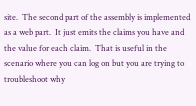site.  The second part of the assembly is implemented as a web part.  It just emits the claims you have and the value for each claim.  That is useful in the scenario where you can log on but you are trying to troubleshoot why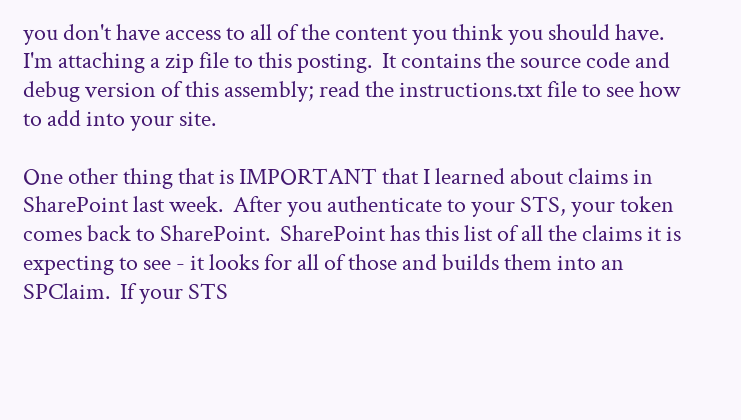you don't have access to all of the content you think you should have.  I'm attaching a zip file to this posting.  It contains the source code and debug version of this assembly; read the instructions.txt file to see how to add into your site.

One other thing that is IMPORTANT that I learned about claims in SharePoint last week.  After you authenticate to your STS, your token comes back to SharePoint.  SharePoint has this list of all the claims it is expecting to see - it looks for all of those and builds them into an SPClaim.  If your STS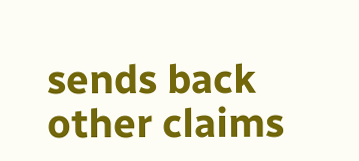sends back other claims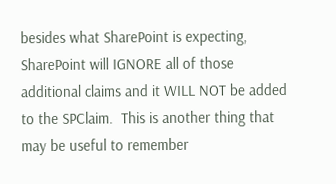besides what SharePoint is expecting, SharePoint will IGNORE all of those additional claims and it WILL NOT be added to the SPClaim.  This is another thing that may be useful to remember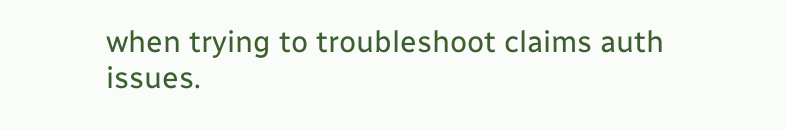when trying to troubleshoot claims auth issues.